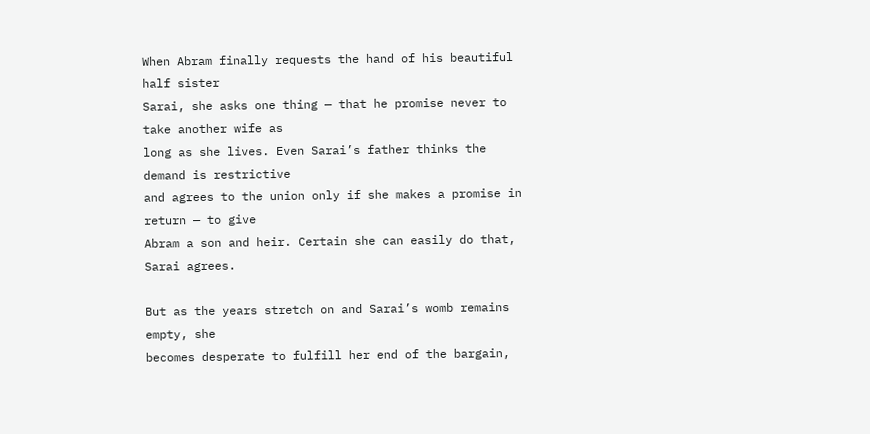When Abram finally requests the hand of his beautiful half sister
Sarai, she asks one thing — that he promise never to take another wife as
long as she lives. Even Sarai’s father thinks the demand is restrictive
and agrees to the union only if she makes a promise in return — to give
Abram a son and heir. Certain she can easily do that, Sarai agrees.

But as the years stretch on and Sarai’s womb remains empty, she
becomes desperate to fulfill her end of the bargain,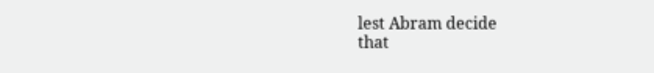lest Abram decide
that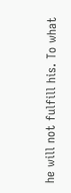he will not fulfill his. To what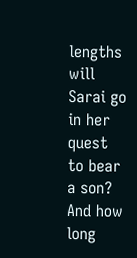lengths will Sarai go in her quest
to bear a son? And how long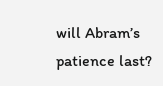will Abram’s patience last?